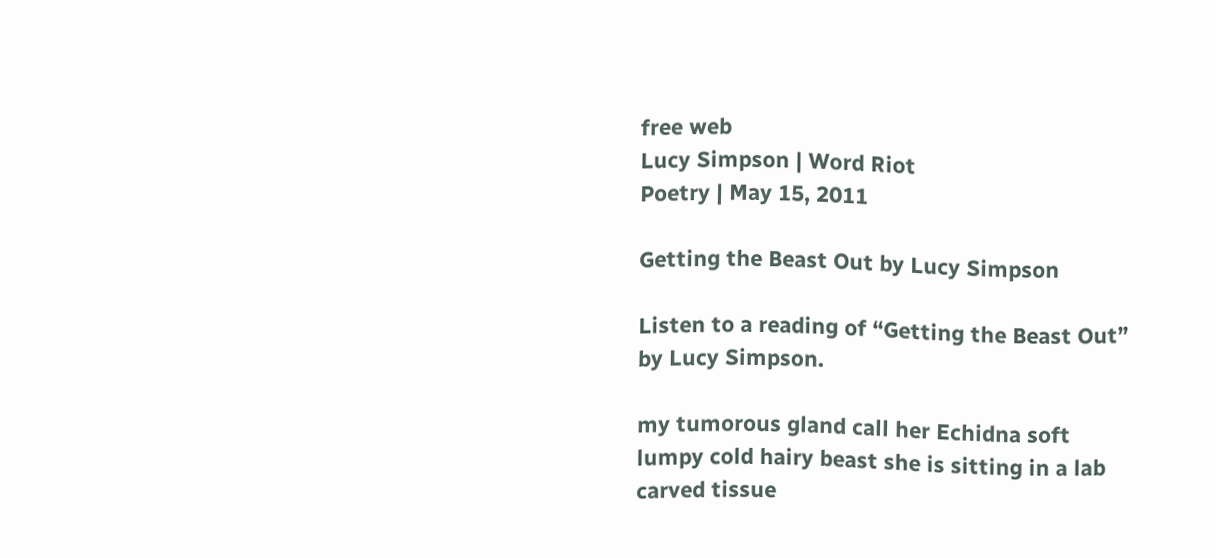free web
Lucy Simpson | Word Riot
Poetry | May 15, 2011

Getting the Beast Out by Lucy Simpson

Listen to a reading of “Getting the Beast Out” by Lucy Simpson.

my tumorous gland call her Echidna soft lumpy cold hairy beast she is sitting in a lab carved tissue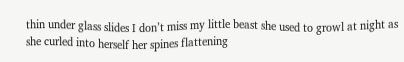thin under glass slides I don’t miss my little beast she used to growl at night as she curled into herself her spines flattening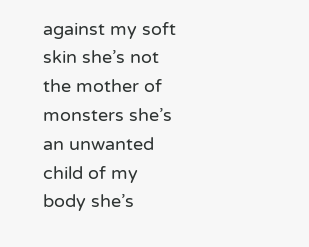against my soft skin she’s not the mother of monsters she’s an unwanted child of my body she’s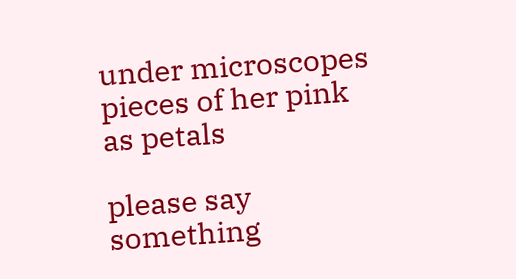under microscopes pieces of her pink as petals

please say something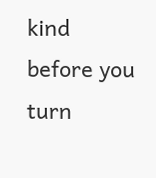kind before you turn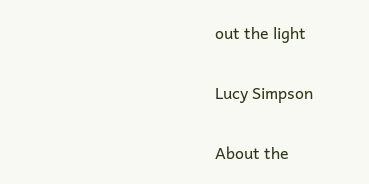out the light

Lucy Simpson

About the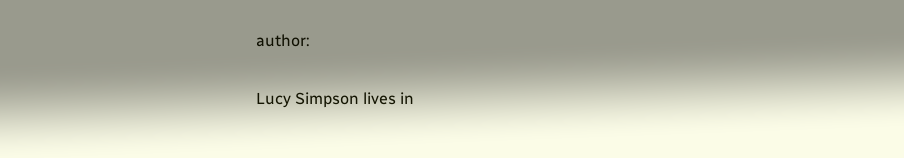author:

Lucy Simpson lives in